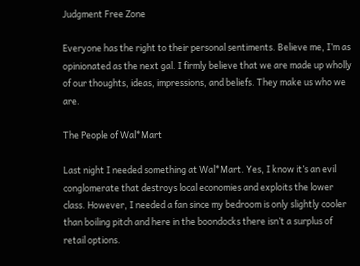Judgment Free Zone

Everyone has the right to their personal sentiments. Believe me, I’m as opinionated as the next gal. I firmly believe that we are made up wholly of our thoughts, ideas, impressions, and beliefs. They make us who we are.

The People of Wal*Mart

Last night I needed something at Wal*Mart. Yes, I know it’s an evil conglomerate that destroys local economies and exploits the lower class. However, I needed a fan since my bedroom is only slightly cooler than boiling pitch and here in the boondocks there isn’t a surplus of retail options.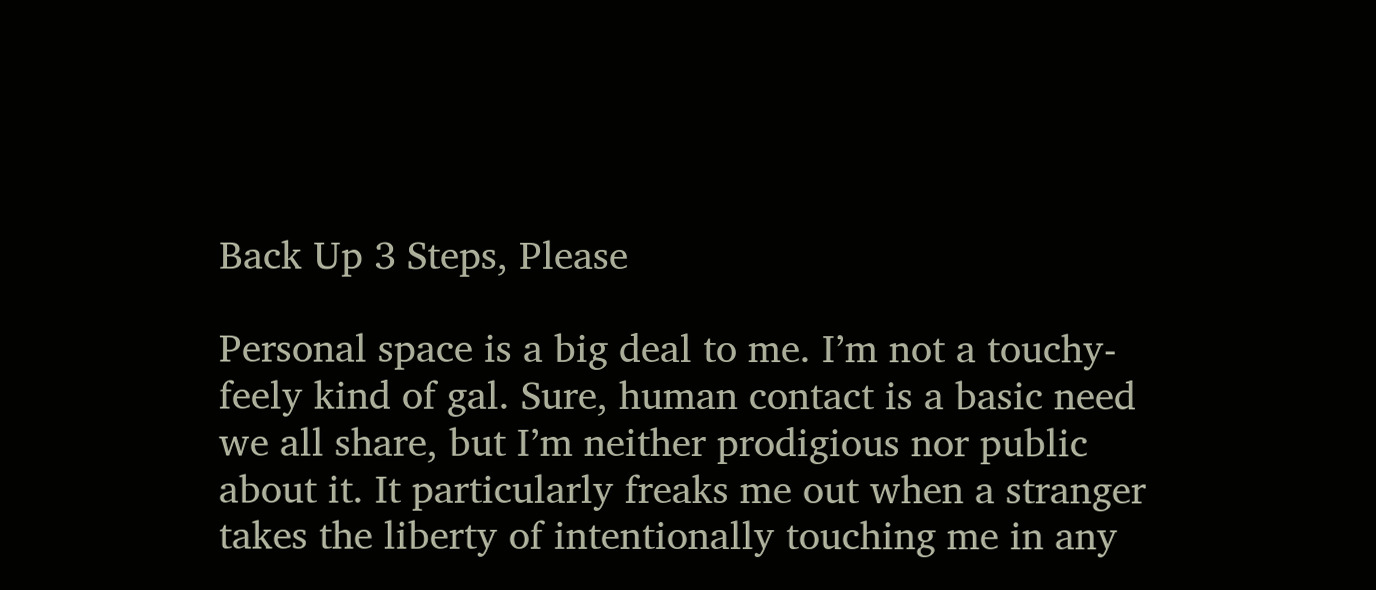Back Up 3 Steps, Please

Personal space is a big deal to me. I’m not a touchy-feely kind of gal. Sure, human contact is a basic need we all share, but I’m neither prodigious nor public about it. It particularly freaks me out when a stranger takes the liberty of intentionally touching me in any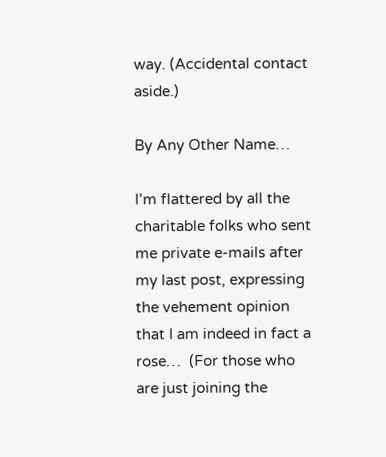way. (Accidental contact aside.)

By Any Other Name…

I’m flattered by all the charitable folks who sent me private e-mails after my last post, expressing the vehement opinion that I am indeed in fact a rose…  (For those who are just joining the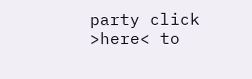party click >here< to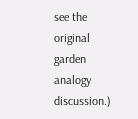see the original garden analogy discussion.)